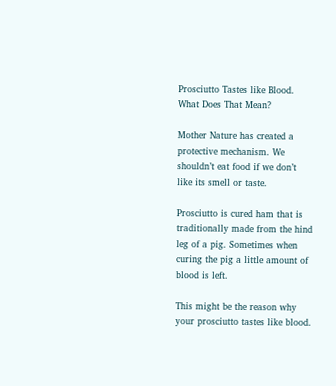Prosciutto Tastes like Blood. What Does That Mean?

Mother Nature has created a protective mechanism. We shouldn’t eat food if we don’t like its smell or taste.

Prosciutto is cured ham that is traditionally made from the hind leg of a pig. Sometimes when curing the pig a little amount of blood is left.

This might be the reason why your prosciutto tastes like blood.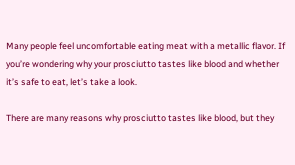Many people feel uncomfortable eating meat with a metallic flavor. If you’re wondering why your prosciutto tastes like blood and whether it’s safe to eat, let’s take a look.

There are many reasons why prosciutto tastes like blood, but they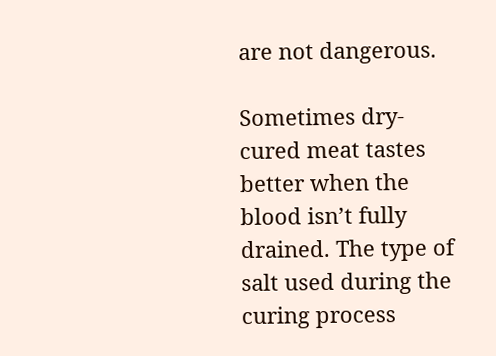are not dangerous.

Sometimes dry-cured meat tastes better when the blood isn’t fully drained. The type of salt used during the curing process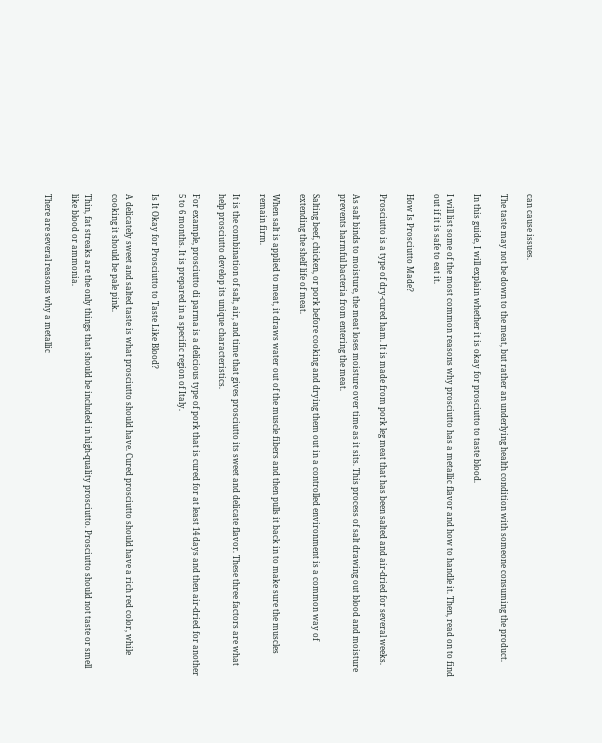can cause issues.

The taste may not be down to the meat, but rather an underlying health condition with someone consuming the product.

In this guide, I will explain whether it is okay for prosciutto to taste blood.

I will list some of the most common reasons why prosciutto has a metallic flavor and how to handle it. Then, read on to find out if it is safe to eat it.

How Is Prosciutto Made?

Prosciutto is a type of dry-cured ham. It is made from pork leg meat that has been salted and air-dried for several weeks.

As salt binds to moisture, the meat loses moisture over time as it sits. This process of salt drawing out blood and moisture prevents harmful bacteria from entering the meat.

Salting beef, chicken, or pork before cooking and drying them out in a controlled environment is a common way of extending the shelf life of meat.

When salt is applied to meat, it draws water out of the muscle fibers and then pulls it back in to make sure the muscles remain firm.

It is the combination of salt, air, and time that gives prosciutto its sweet and delicate flavor. These three factors are what help prosciutto develop its unique characteristics.

For example, prosciutto di parma is a delicious type of pork that is cured for at least 14 days and then air-dried for another 5 to 6 months. It is prepared in a specific region of Italy.

Is It Okay for Prosciutto to Taste Like Blood?

A delicately sweet and salted taste is what prosciutto should have. Cured prosciutto should have a rich red color, while cooking it should be pale pink.

Thin, fat streaks are the only things that should be included in high-quality prosciutto. Prosciutto should not taste or smell like blood or ammonia.

There are several reasons why a metallic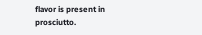flavor is present in prosciutto.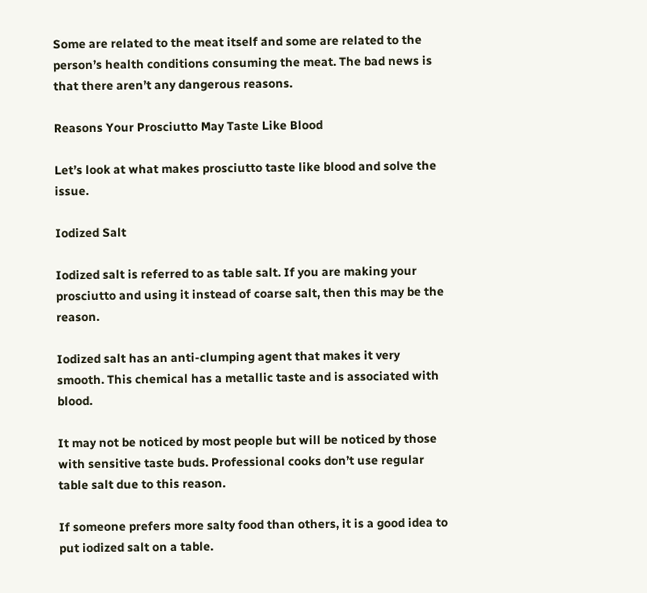Some are related to the meat itself and some are related to the person’s health conditions consuming the meat. The bad news is that there aren’t any dangerous reasons.

Reasons Your Prosciutto May Taste Like Blood

Let’s look at what makes prosciutto taste like blood and solve the issue.

Iodized Salt

Iodized salt is referred to as table salt. If you are making your prosciutto and using it instead of coarse salt, then this may be the reason.

Iodized salt has an anti-clumping agent that makes it very smooth. This chemical has a metallic taste and is associated with blood.

It may not be noticed by most people but will be noticed by those with sensitive taste buds. Professional cooks don’t use regular table salt due to this reason.

If someone prefers more salty food than others, it is a good idea to put iodized salt on a table.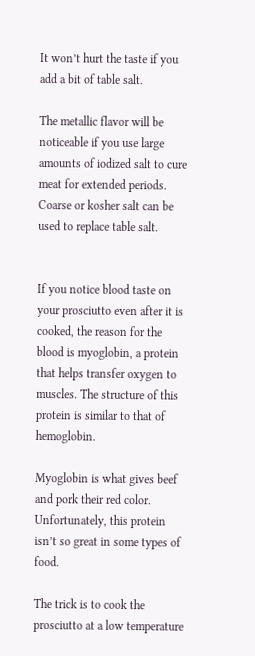It won’t hurt the taste if you add a bit of table salt.

The metallic flavor will be noticeable if you use large amounts of iodized salt to cure meat for extended periods. Coarse or kosher salt can be used to replace table salt.


If you notice blood taste on your prosciutto even after it is cooked, the reason for the blood is myoglobin, a protein that helps transfer oxygen to muscles. The structure of this protein is similar to that of hemoglobin.

Myoglobin is what gives beef and pork their red color. Unfortunately, this protein isn’t so great in some types of food.

The trick is to cook the prosciutto at a low temperature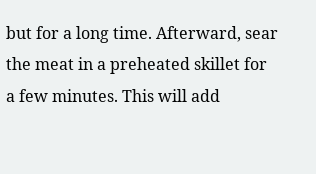but for a long time. Afterward, sear the meat in a preheated skillet for a few minutes. This will add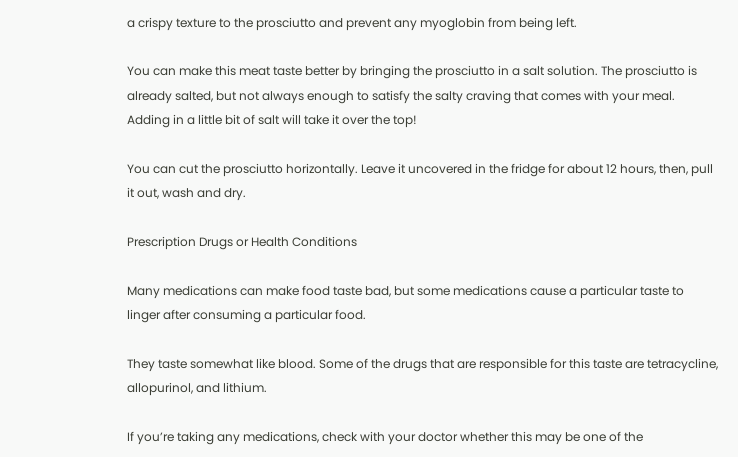a crispy texture to the prosciutto and prevent any myoglobin from being left.

You can make this meat taste better by bringing the prosciutto in a salt solution. The prosciutto is already salted, but not always enough to satisfy the salty craving that comes with your meal. Adding in a little bit of salt will take it over the top!

You can cut the prosciutto horizontally. Leave it uncovered in the fridge for about 12 hours, then, pull it out, wash and dry.

Prescription Drugs or Health Conditions

Many medications can make food taste bad, but some medications cause a particular taste to linger after consuming a particular food.

They taste somewhat like blood. Some of the drugs that are responsible for this taste are tetracycline, allopurinol, and lithium.

If you’re taking any medications, check with your doctor whether this may be one of the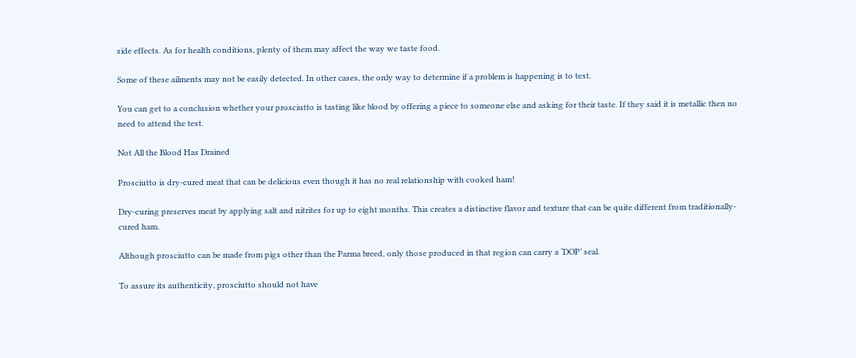side effects. As for health conditions, plenty of them may affect the way we taste food.

Some of these ailments may not be easily detected. In other cases, the only way to determine if a problem is happening is to test.

You can get to a conclusion whether your prosciutto is tasting like blood by offering a piece to someone else and asking for their taste. If they said it is metallic then no need to attend the test.

Not All the Blood Has Drained

Prosciutto is dry-cured meat that can be delicious even though it has no real relationship with cooked ham!

Dry-curing preserves meat by applying salt and nitrites for up to eight months. This creates a distinctive flavor and texture that can be quite different from traditionally-cured ham.

Although prosciutto can be made from pigs other than the Parma breed, only those produced in that region can carry a ‘DOP’ seal.

To assure its authenticity, prosciutto should not have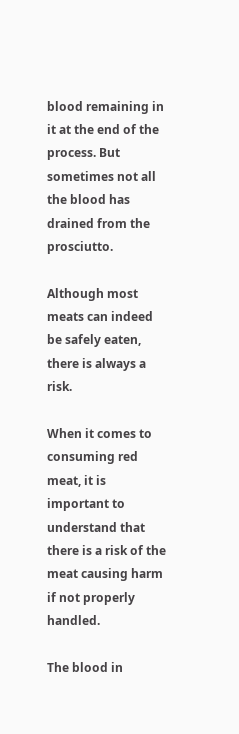blood remaining in it at the end of the process. But sometimes not all the blood has drained from the prosciutto.

Although most meats can indeed be safely eaten, there is always a risk.

When it comes to consuming red meat, it is important to understand that there is a risk of the meat causing harm if not properly handled.

The blood in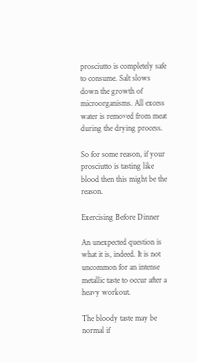prosciutto is completely safe to consume. Salt slows down the growth of microorganisms. All excess water is removed from meat during the drying process.

So for some reason, if your prosciutto is tasting like blood then this might be the reason.

Exercising Before Dinner

An unexpected question is what it is, indeed. It is not uncommon for an intense metallic taste to occur after a heavy workout.

The bloody taste may be normal if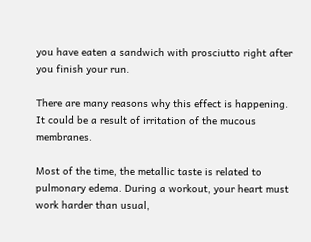you have eaten a sandwich with prosciutto right after you finish your run.

There are many reasons why this effect is happening. It could be a result of irritation of the mucous membranes.

Most of the time, the metallic taste is related to pulmonary edema. During a workout, your heart must work harder than usual,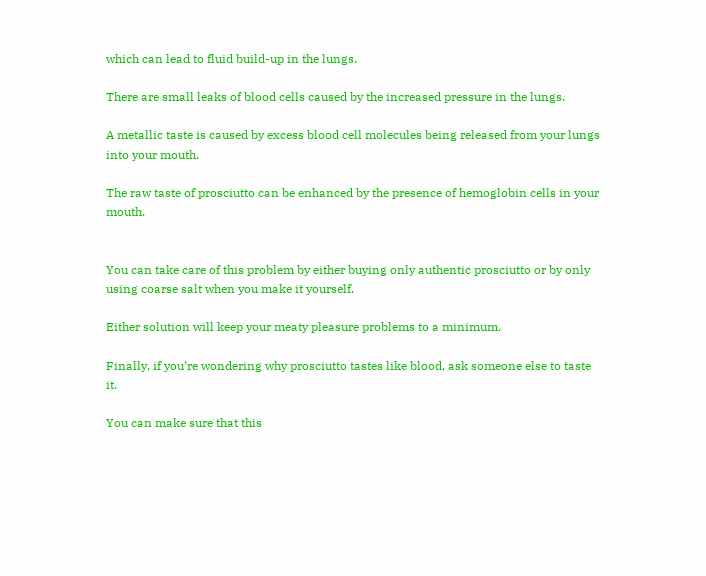which can lead to fluid build-up in the lungs.

There are small leaks of blood cells caused by the increased pressure in the lungs.

A metallic taste is caused by excess blood cell molecules being released from your lungs into your mouth.

The raw taste of prosciutto can be enhanced by the presence of hemoglobin cells in your mouth.


You can take care of this problem by either buying only authentic prosciutto or by only using coarse salt when you make it yourself.

Either solution will keep your meaty pleasure problems to a minimum.

Finally, if you’re wondering why prosciutto tastes like blood, ask someone else to taste it.

You can make sure that this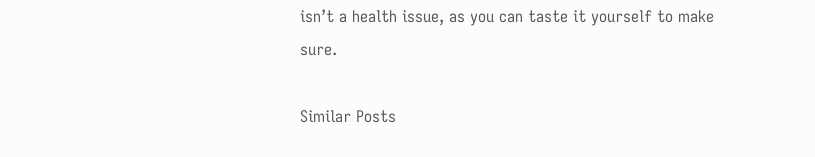isn’t a health issue, as you can taste it yourself to make sure.

Similar Posts